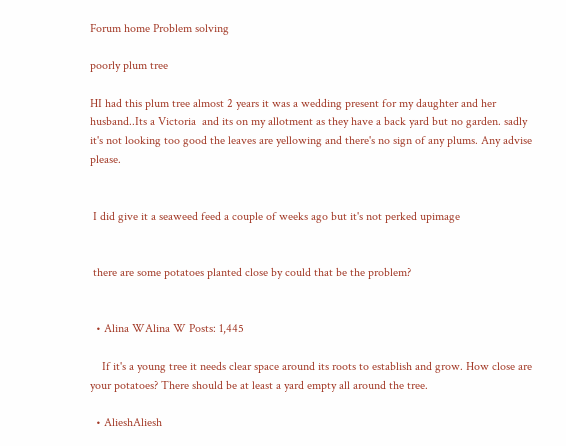Forum home Problem solving

poorly plum tree

HI had this plum tree almost 2 years it was a wedding present for my daughter and her husband..Its a Victoria  and its on my allotment as they have a back yard but no garden. sadly it's not looking too good the leaves are yellowing and there's no sign of any plums. Any advise please.


 I did give it a seaweed feed a couple of weeks ago but it's not perked upimage


 there are some potatoes planted close by could that be the problem?


  • Alina WAlina W Posts: 1,445

    If it's a young tree it needs clear space around its roots to establish and grow. How close are your potatoes? There should be at least a yard empty all around the tree.

  • AlieshAliesh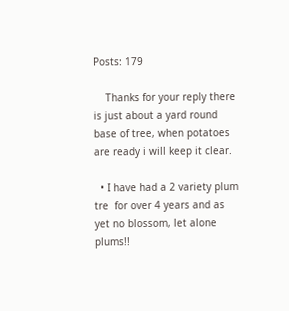Posts: 179

    Thanks for your reply there is just about a yard round base of tree, when potatoes are ready i will keep it clear.

  • I have had a 2 variety plum tre  for over 4 years and as yet no blossom, let alone plums!!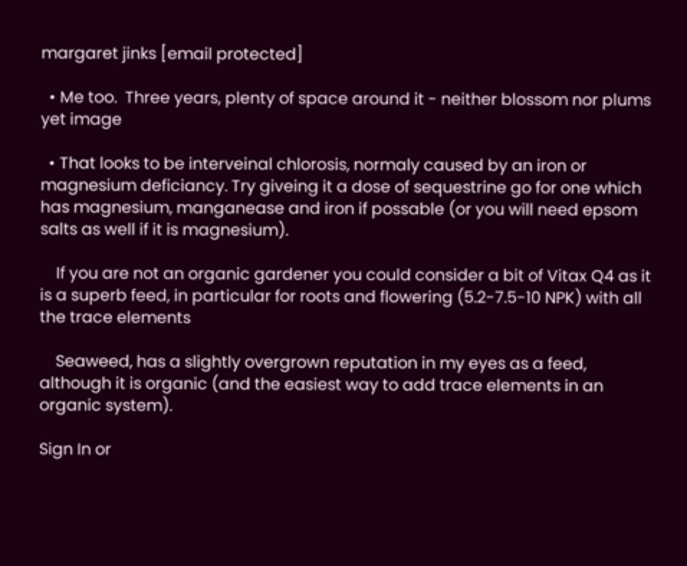margaret jinks [email protected]

  • Me too.  Three years, plenty of space around it - neither blossom nor plums yet image

  • That looks to be interveinal chlorosis, normaly caused by an iron or magnesium deficiancy. Try giveing it a dose of sequestrine go for one which has magnesium, manganease and iron if possable (or you will need epsom salts as well if it is magnesium).

    If you are not an organic gardener you could consider a bit of Vitax Q4 as it is a superb feed, in particular for roots and flowering (5.2-7.5-10 NPK) with all the trace elements

    Seaweed, has a slightly overgrown reputation in my eyes as a feed, although it is organic (and the easiest way to add trace elements in an organic system).

Sign In or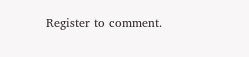Register to comment.